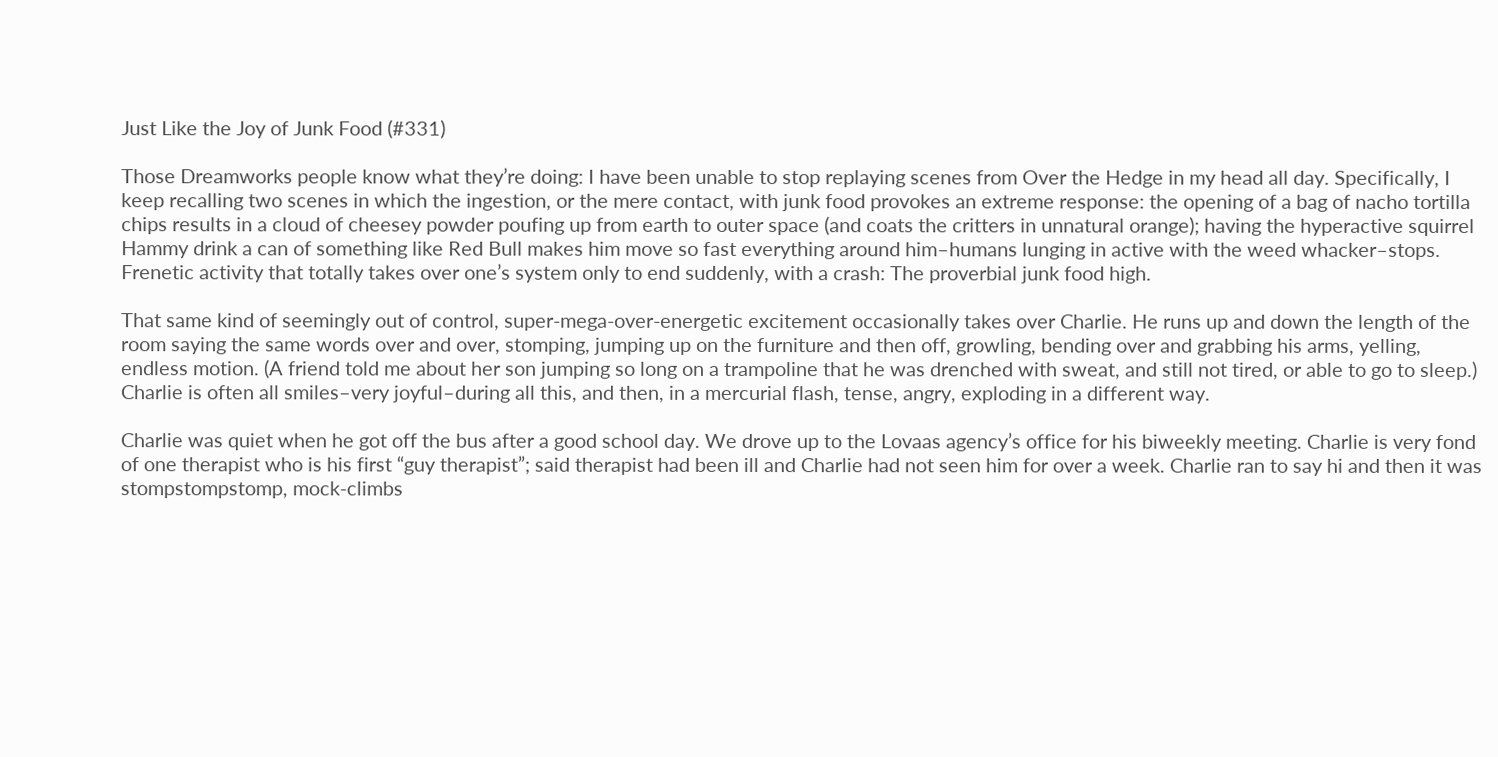Just Like the Joy of Junk Food (#331)

Those Dreamworks people know what they’re doing: I have been unable to stop replaying scenes from Over the Hedge in my head all day. Specifically, I keep recalling two scenes in which the ingestion, or the mere contact, with junk food provokes an extreme response: the opening of a bag of nacho tortilla chips results in a cloud of cheesey powder poufing up from earth to outer space (and coats the critters in unnatural orange); having the hyperactive squirrel Hammy drink a can of something like Red Bull makes him move so fast everything around him–humans lunging in active with the weed whacker–stops.
Frenetic activity that totally takes over one’s system only to end suddenly, with a crash: The proverbial junk food high.

That same kind of seemingly out of control, super-mega-over-energetic excitement occasionally takes over Charlie. He runs up and down the length of the room saying the same words over and over, stomping, jumping up on the furniture and then off, growling, bending over and grabbing his arms, yelling, endless motion. (A friend told me about her son jumping so long on a trampoline that he was drenched with sweat, and still not tired, or able to go to sleep.) Charlie is often all smiles–very joyful–during all this, and then, in a mercurial flash, tense, angry, exploding in a different way.

Charlie was quiet when he got off the bus after a good school day. We drove up to the Lovaas agency’s office for his biweekly meeting. Charlie is very fond of one therapist who is his first “guy therapist”; said therapist had been ill and Charlie had not seen him for over a week. Charlie ran to say hi and then it was stompstompstomp, mock-climbs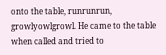onto the table, runrunrun, growlyowlgrowl. He came to the table when called and tried to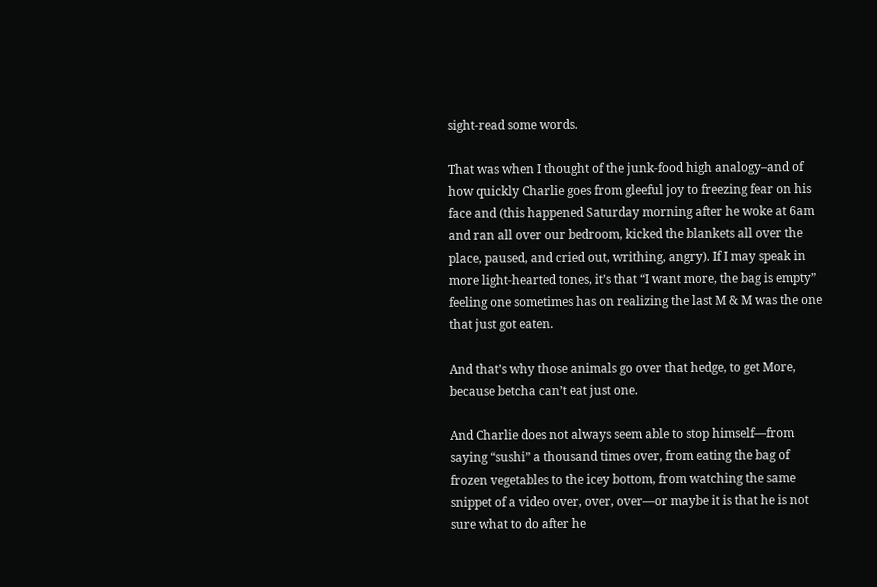sight-read some words.

That was when I thought of the junk-food high analogy–and of how quickly Charlie goes from gleeful joy to freezing fear on his face and (this happened Saturday morning after he woke at 6am and ran all over our bedroom, kicked the blankets all over the place, paused, and cried out, writhing, angry). If I may speak in more light-hearted tones, it’s that “I want more, the bag is empty” feeling one sometimes has on realizing the last M & M was the one that just got eaten.

And that’s why those animals go over that hedge, to get More, because betcha can’t eat just one.

And Charlie does not always seem able to stop himself—from saying “sushi” a thousand times over, from eating the bag of frozen vegetables to the icey bottom, from watching the same snippet of a video over, over, over—or maybe it is that he is not sure what to do after he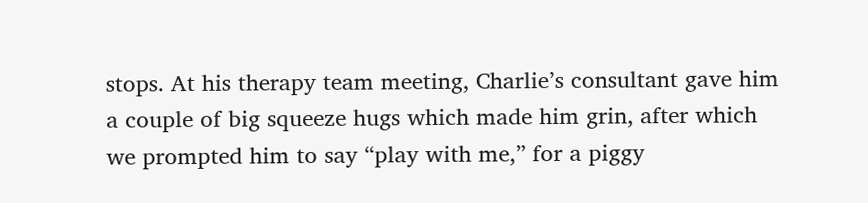stops. At his therapy team meeting, Charlie’s consultant gave him a couple of big squeeze hugs which made him grin, after which we prompted him to say “play with me,” for a piggy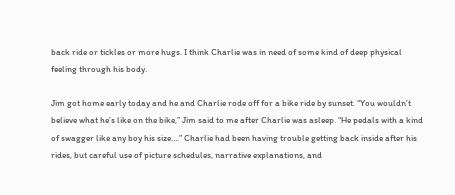back ride or tickles or more hugs. I think Charlie was in need of some kind of deep physical feeling through his body.

Jim got home early today and he and Charlie rode off for a bike ride by sunset. “You wouldn’t believe what he’s like on the bike,” Jim said to me after Charlie was asleep. “He pedals with a kind of swagger like any boy his size….” Charlie had been having trouble getting back inside after his rides, but careful use of picture schedules, narrative explanations, and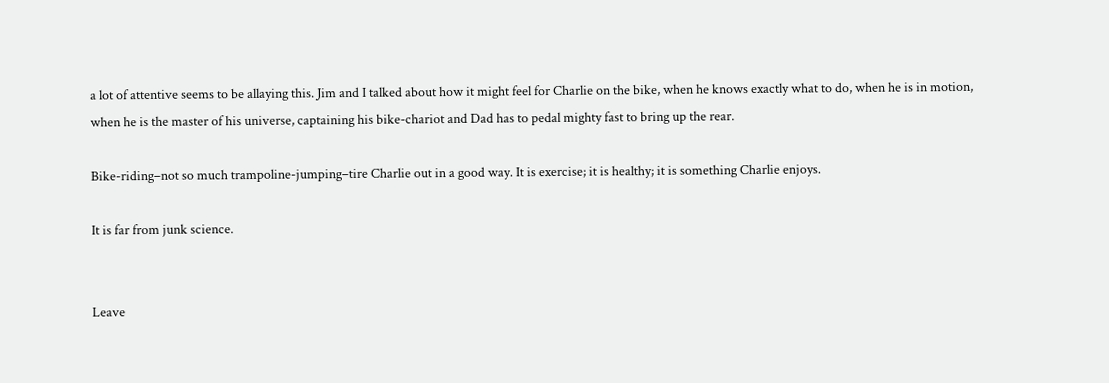a lot of attentive seems to be allaying this. Jim and I talked about how it might feel for Charlie on the bike, when he knows exactly what to do, when he is in motion, when he is the master of his universe, captaining his bike-chariot and Dad has to pedal mighty fast to bring up the rear.

Bike-riding–not so much trampoline-jumping–tire Charlie out in a good way. It is exercise; it is healthy; it is something Charlie enjoys.

It is far from junk science.


Leave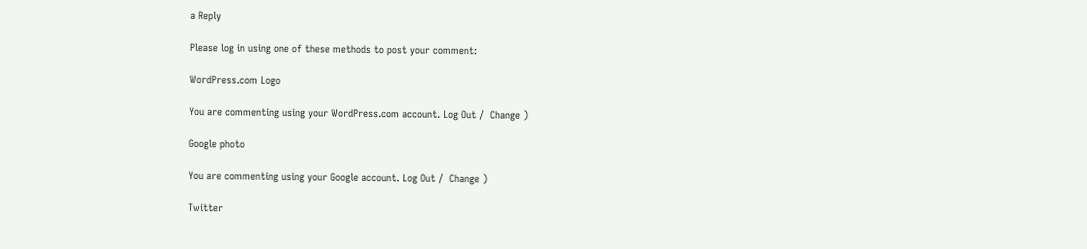a Reply

Please log in using one of these methods to post your comment:

WordPress.com Logo

You are commenting using your WordPress.com account. Log Out /  Change )

Google photo

You are commenting using your Google account. Log Out /  Change )

Twitter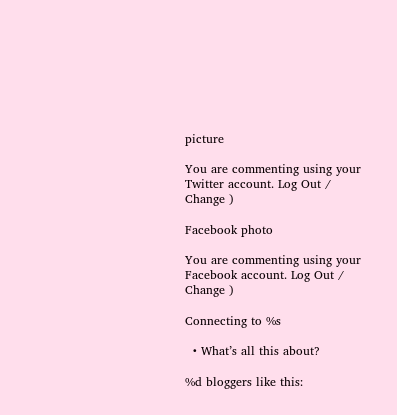picture

You are commenting using your Twitter account. Log Out /  Change )

Facebook photo

You are commenting using your Facebook account. Log Out /  Change )

Connecting to %s

  • What’s all this about?

%d bloggers like this: